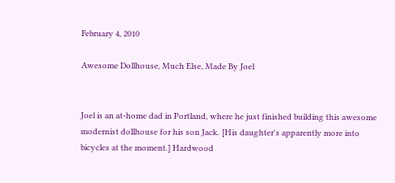February 4, 2010

Awesome Dollhouse, Much Else, Made By Joel


Joel is an at-home dad in Portland, where he just finished building this awesome modernist dollhouse for his son Jack. [His daughter's apparently more into bicycles at the moment.] Hardwood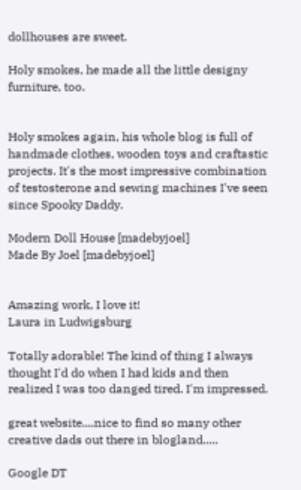dollhouses are sweet.

Holy smokes, he made all the little designy furniture, too.


Holy smokes again, his whole blog is full of handmade clothes, wooden toys and craftastic projects. It's the most impressive combination of testosterone and sewing machines I've seen since Spooky Daddy.

Modern Doll House [madebyjoel]
Made By Joel [madebyjoel]


Amazing work, I love it!
Laura in Ludwigsburg

Totally adorable! The kind of thing I always thought I'd do when I had kids and then realized I was too danged tired. I'm impressed.

great website....nice to find so many other creative dads out there in blogland.....

Google DT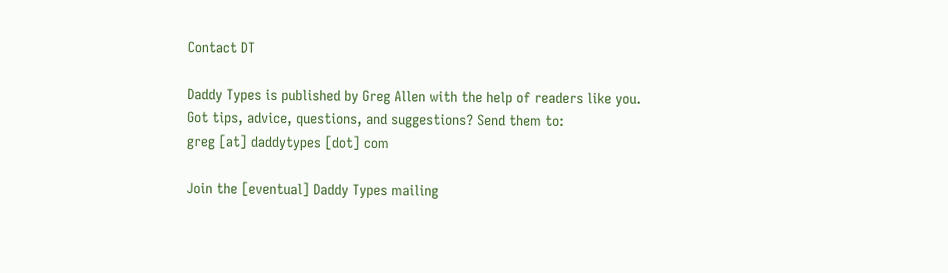Contact DT

Daddy Types is published by Greg Allen with the help of readers like you.
Got tips, advice, questions, and suggestions? Send them to:
greg [at] daddytypes [dot] com

Join the [eventual] Daddy Types mailing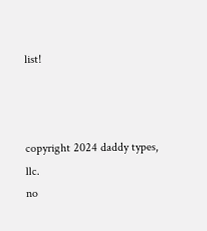list!



copyright 2024 daddy types, llc.
no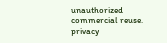unauthorized commercial reuse.
privacy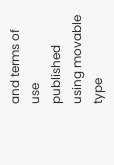and terms of use
published using movable type